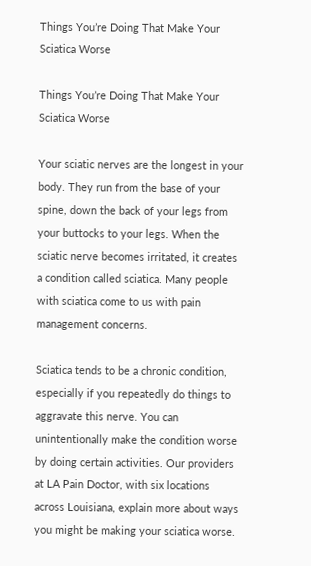Things You’re Doing That Make Your Sciatica Worse

Things You’re Doing That Make Your Sciatica Worse

Your sciatic nerves are the longest in your body. They run from the base of your spine, down the back of your legs from your buttocks to your legs. When the sciatic nerve becomes irritated, it creates a condition called sciatica. Many people with sciatica come to us with pain management concerns.

Sciatica tends to be a chronic condition, especially if you repeatedly do things to aggravate this nerve. You can unintentionally make the condition worse by doing certain activities. Our providers at LA Pain Doctor, with six locations across Louisiana, explain more about ways you might be making your sciatica worse.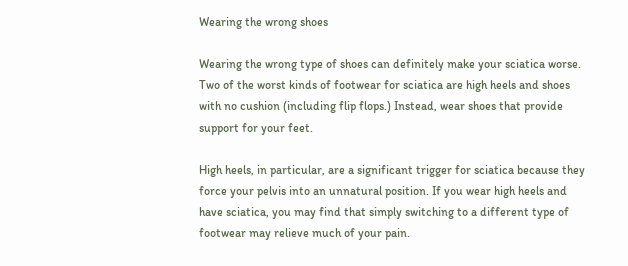Wearing the wrong shoes

Wearing the wrong type of shoes can definitely make your sciatica worse. Two of the worst kinds of footwear for sciatica are high heels and shoes with no cushion (including flip flops.) Instead, wear shoes that provide support for your feet.

High heels, in particular, are a significant trigger for sciatica because they force your pelvis into an unnatural position. If you wear high heels and have sciatica, you may find that simply switching to a different type of footwear may relieve much of your pain.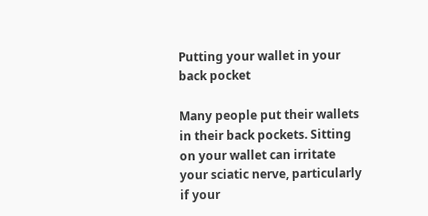Putting your wallet in your back pocket

Many people put their wallets in their back pockets. Sitting on your wallet can irritate your sciatic nerve, particularly if your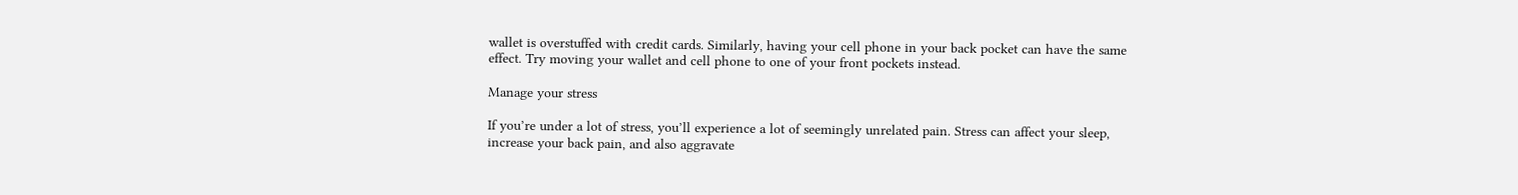wallet is overstuffed with credit cards. Similarly, having your cell phone in your back pocket can have the same effect. Try moving your wallet and cell phone to one of your front pockets instead.

Manage your stress

If you’re under a lot of stress, you’ll experience a lot of seemingly unrelated pain. Stress can affect your sleep, increase your back pain, and also aggravate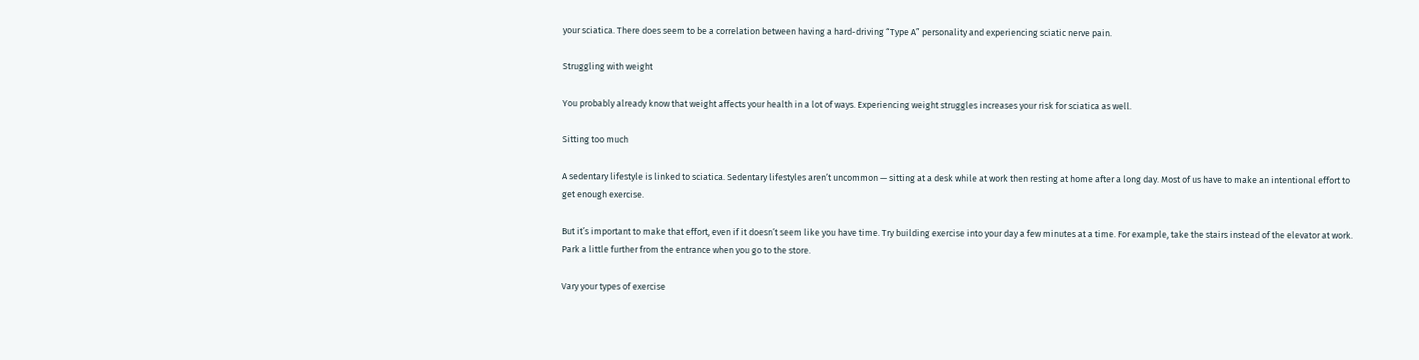your sciatica. There does seem to be a correlation between having a hard-driving “Type A” personality and experiencing sciatic nerve pain.

Struggling with weight

You probably already know that weight affects your health in a lot of ways. Experiencing weight struggles increases your risk for sciatica as well.

Sitting too much

A sedentary lifestyle is linked to sciatica. Sedentary lifestyles aren’t uncommon — sitting at a desk while at work then resting at home after a long day. Most of us have to make an intentional effort to get enough exercise.

But it’s important to make that effort, even if it doesn’t seem like you have time. Try building exercise into your day a few minutes at a time. For example, take the stairs instead of the elevator at work. Park a little further from the entrance when you go to the store.

Vary your types of exercise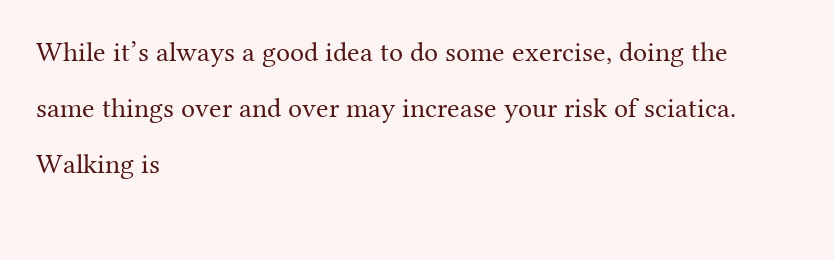While it’s always a good idea to do some exercise, doing the same things over and over may increase your risk of sciatica. Walking is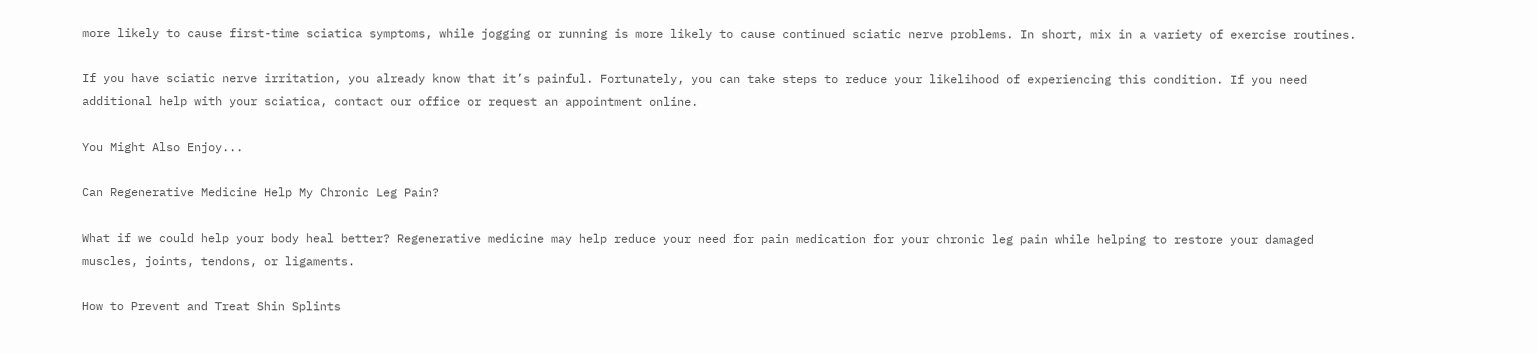more likely to cause first-time sciatica symptoms, while jogging or running is more likely to cause continued sciatic nerve problems. In short, mix in a variety of exercise routines.

If you have sciatic nerve irritation, you already know that it’s painful. Fortunately, you can take steps to reduce your likelihood of experiencing this condition. If you need additional help with your sciatica, contact our office or request an appointment online.

You Might Also Enjoy...

Can Regenerative Medicine Help My Chronic Leg Pain?

What if we could help your body heal better? Regenerative medicine may help reduce your need for pain medication for your chronic leg pain while helping to restore your damaged muscles, joints, tendons, or ligaments.

How to Prevent and Treat Shin Splints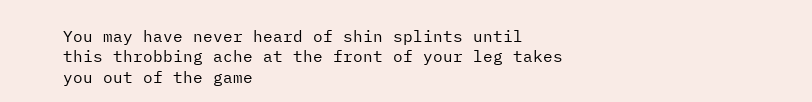You may have never heard of shin splints until this throbbing ache at the front of your leg takes you out of the game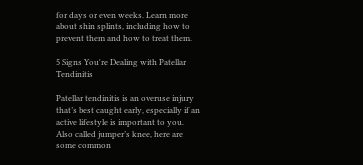for days or even weeks. Learn more about shin splints, including how to prevent them and how to treat them.

5 Signs You're Dealing with Patellar Tendinitis

Patellar tendinitis is an overuse injury that’s best caught early, especially if an active lifestyle is important to you. Also called jumper’s knee, here are some common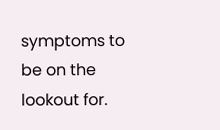symptoms to be on the lookout for.